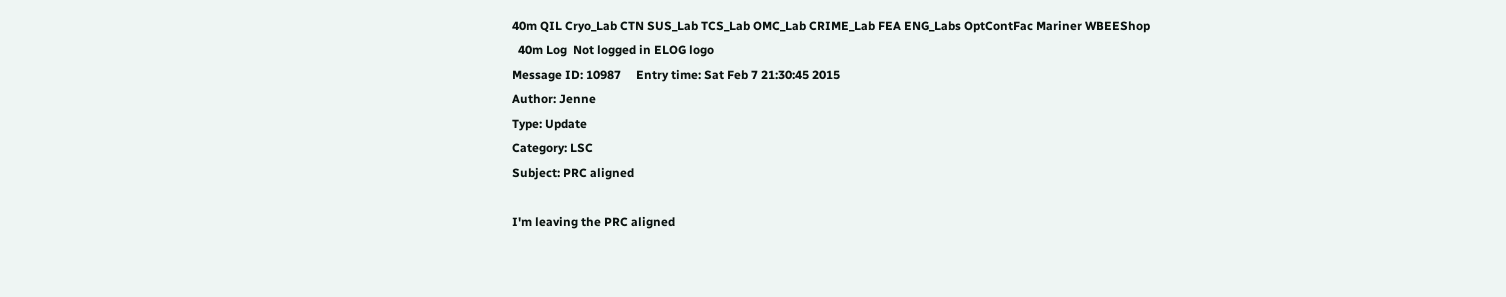40m QIL Cryo_Lab CTN SUS_Lab TCS_Lab OMC_Lab CRIME_Lab FEA ENG_Labs OptContFac Mariner WBEEShop
  40m Log  Not logged in ELOG logo
Message ID: 10987     Entry time: Sat Feb 7 21:30:45 2015
Author: Jenne
Type: Update
Category: LSC
Subject: PRC aligned

I'm leaving the PRC aligned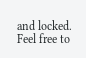and locked.  Feel free to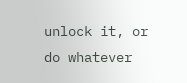unlock it, or do whatever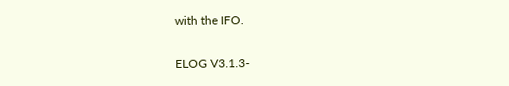with the IFO.

ELOG V3.1.3-